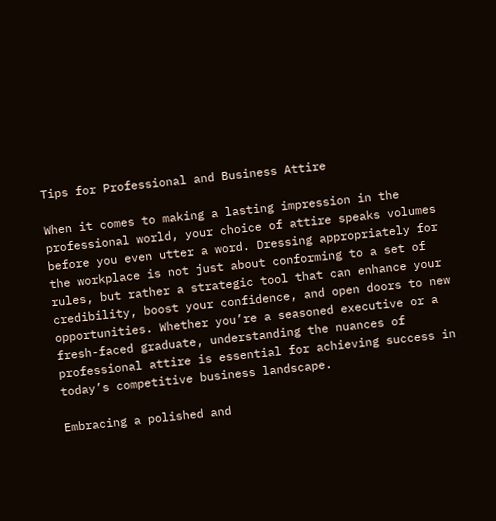Tips for Professional and Business Attire

When it comes to making a lasting impression in the professional world, your choice of attire speaks volumes before you even utter a word. Dressing appropriately for the workplace is not just about conforming to a set of rules, but rather a strategic tool that can enhance your credibility, boost your confidence, and open doors to new opportunities. Whether you’re a seasoned executive or a fresh-faced graduate, understanding the nuances of professional attire is essential for achieving success in today’s competitive business landscape.

Embracing a polished and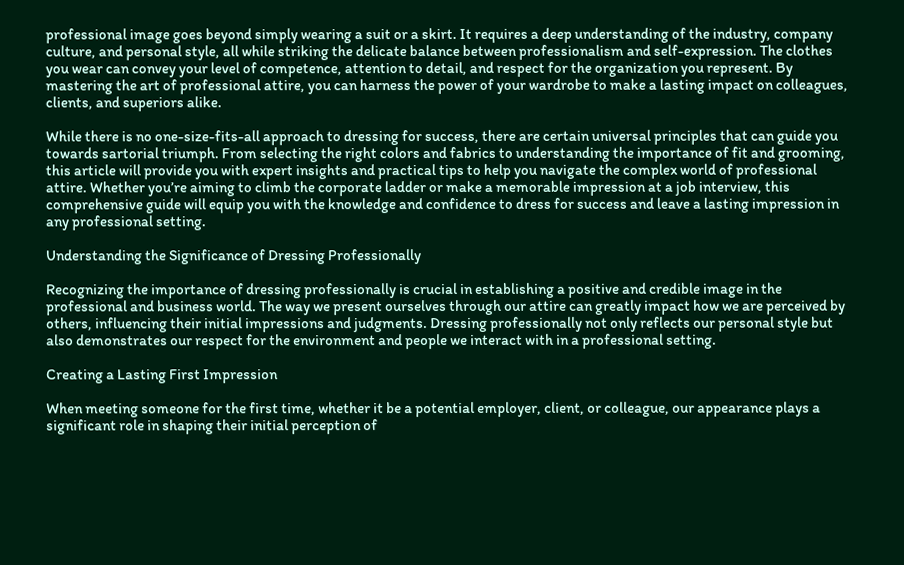professional image goes beyond simply wearing a suit or a skirt. It requires a deep understanding of the industry, company culture, and personal style, all while striking the delicate balance between professionalism and self-expression. The clothes you wear can convey your level of competence, attention to detail, and respect for the organization you represent. By mastering the art of professional attire, you can harness the power of your wardrobe to make a lasting impact on colleagues, clients, and superiors alike.

While there is no one-size-fits-all approach to dressing for success, there are certain universal principles that can guide you towards sartorial triumph. From selecting the right colors and fabrics to understanding the importance of fit and grooming, this article will provide you with expert insights and practical tips to help you navigate the complex world of professional attire. Whether you’re aiming to climb the corporate ladder or make a memorable impression at a job interview, this comprehensive guide will equip you with the knowledge and confidence to dress for success and leave a lasting impression in any professional setting.

Understanding the Significance of Dressing Professionally

Recognizing the importance of dressing professionally is crucial in establishing a positive and credible image in the professional and business world. The way we present ourselves through our attire can greatly impact how we are perceived by others, influencing their initial impressions and judgments. Dressing professionally not only reflects our personal style but also demonstrates our respect for the environment and people we interact with in a professional setting.

Creating a Lasting First Impression

When meeting someone for the first time, whether it be a potential employer, client, or colleague, our appearance plays a significant role in shaping their initial perception of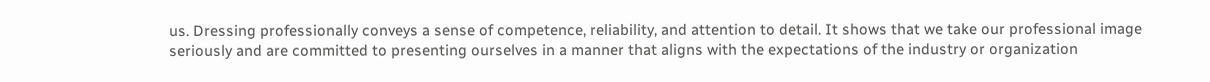us. Dressing professionally conveys a sense of competence, reliability, and attention to detail. It shows that we take our professional image seriously and are committed to presenting ourselves in a manner that aligns with the expectations of the industry or organization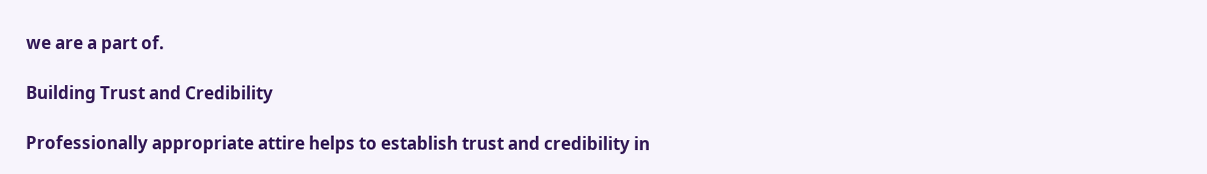we are a part of.

Building Trust and Credibility

Professionally appropriate attire helps to establish trust and credibility in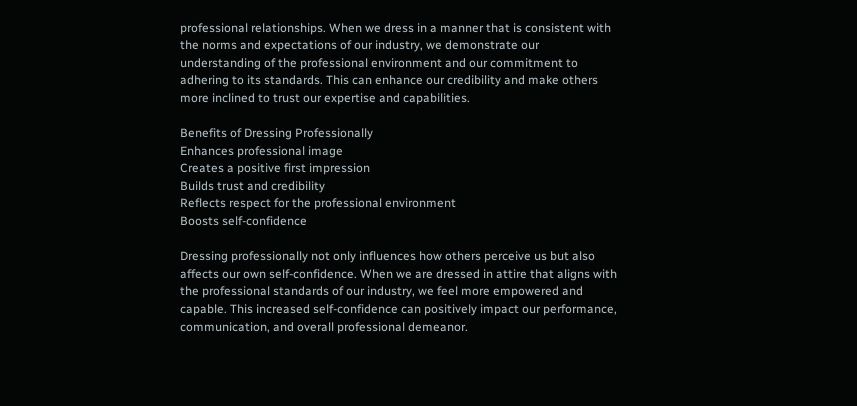professional relationships. When we dress in a manner that is consistent with the norms and expectations of our industry, we demonstrate our understanding of the professional environment and our commitment to adhering to its standards. This can enhance our credibility and make others more inclined to trust our expertise and capabilities.

Benefits of Dressing Professionally
Enhances professional image
Creates a positive first impression
Builds trust and credibility
Reflects respect for the professional environment
Boosts self-confidence

Dressing professionally not only influences how others perceive us but also affects our own self-confidence. When we are dressed in attire that aligns with the professional standards of our industry, we feel more empowered and capable. This increased self-confidence can positively impact our performance, communication, and overall professional demeanor.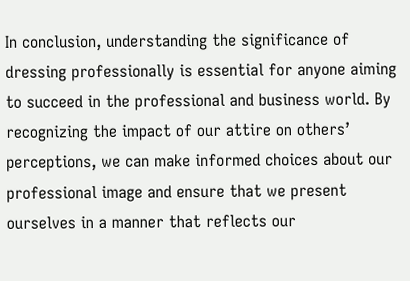In conclusion, understanding the significance of dressing professionally is essential for anyone aiming to succeed in the professional and business world. By recognizing the impact of our attire on others’ perceptions, we can make informed choices about our professional image and ensure that we present ourselves in a manner that reflects our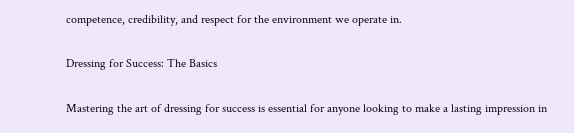competence, credibility, and respect for the environment we operate in.

Dressing for Success: The Basics

Mastering the art of dressing for success is essential for anyone looking to make a lasting impression in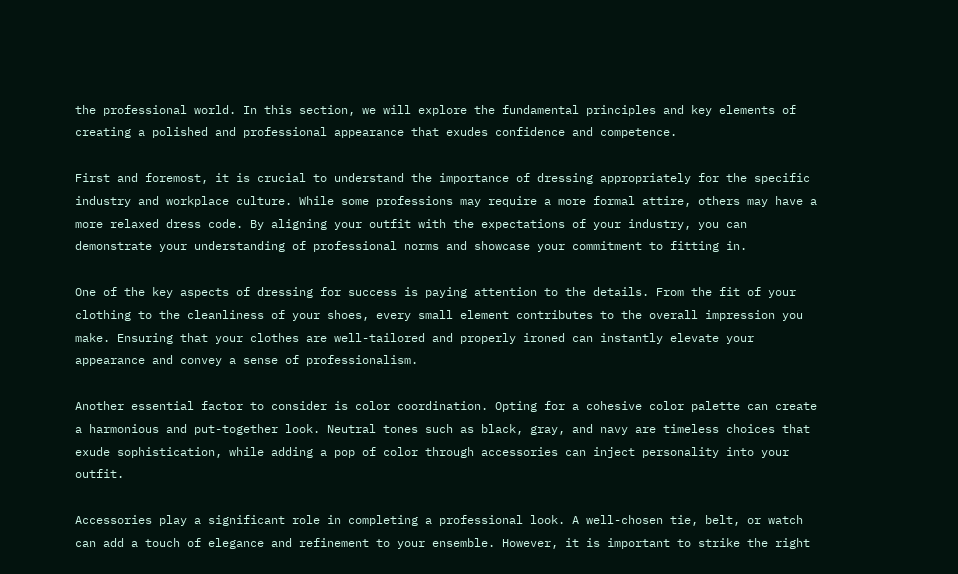the professional world. In this section, we will explore the fundamental principles and key elements of creating a polished and professional appearance that exudes confidence and competence.

First and foremost, it is crucial to understand the importance of dressing appropriately for the specific industry and workplace culture. While some professions may require a more formal attire, others may have a more relaxed dress code. By aligning your outfit with the expectations of your industry, you can demonstrate your understanding of professional norms and showcase your commitment to fitting in.

One of the key aspects of dressing for success is paying attention to the details. From the fit of your clothing to the cleanliness of your shoes, every small element contributes to the overall impression you make. Ensuring that your clothes are well-tailored and properly ironed can instantly elevate your appearance and convey a sense of professionalism.

Another essential factor to consider is color coordination. Opting for a cohesive color palette can create a harmonious and put-together look. Neutral tones such as black, gray, and navy are timeless choices that exude sophistication, while adding a pop of color through accessories can inject personality into your outfit.

Accessories play a significant role in completing a professional look. A well-chosen tie, belt, or watch can add a touch of elegance and refinement to your ensemble. However, it is important to strike the right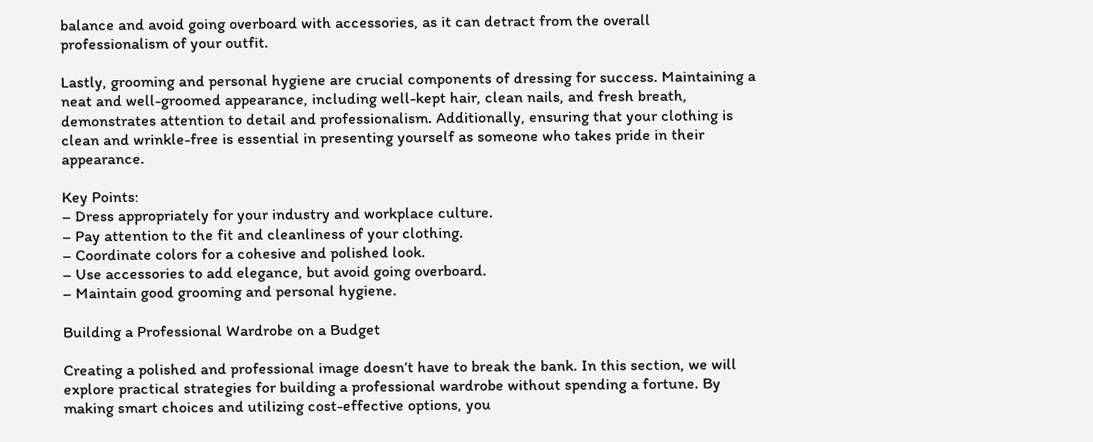balance and avoid going overboard with accessories, as it can detract from the overall professionalism of your outfit.

Lastly, grooming and personal hygiene are crucial components of dressing for success. Maintaining a neat and well-groomed appearance, including well-kept hair, clean nails, and fresh breath, demonstrates attention to detail and professionalism. Additionally, ensuring that your clothing is clean and wrinkle-free is essential in presenting yourself as someone who takes pride in their appearance.

Key Points:
– Dress appropriately for your industry and workplace culture.
– Pay attention to the fit and cleanliness of your clothing.
– Coordinate colors for a cohesive and polished look.
– Use accessories to add elegance, but avoid going overboard.
– Maintain good grooming and personal hygiene.

Building a Professional Wardrobe on a Budget

Creating a polished and professional image doesn’t have to break the bank. In this section, we will explore practical strategies for building a professional wardrobe without spending a fortune. By making smart choices and utilizing cost-effective options, you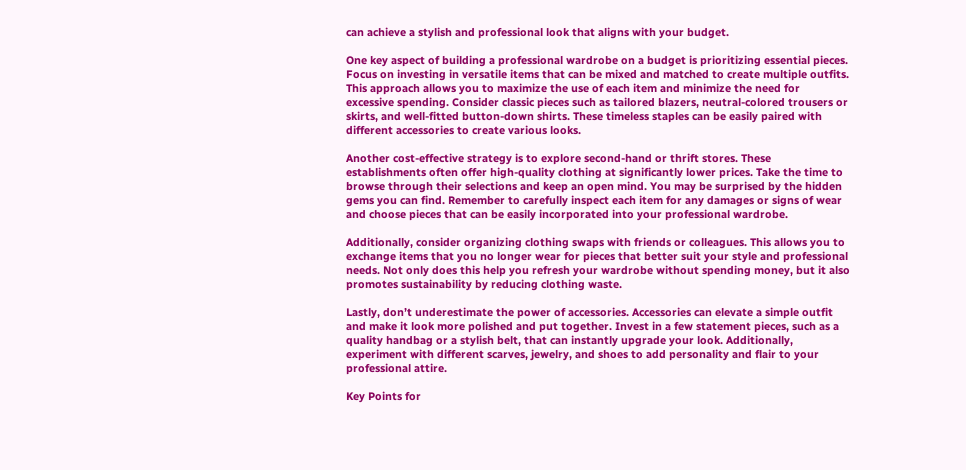can achieve a stylish and professional look that aligns with your budget.

One key aspect of building a professional wardrobe on a budget is prioritizing essential pieces. Focus on investing in versatile items that can be mixed and matched to create multiple outfits. This approach allows you to maximize the use of each item and minimize the need for excessive spending. Consider classic pieces such as tailored blazers, neutral-colored trousers or skirts, and well-fitted button-down shirts. These timeless staples can be easily paired with different accessories to create various looks.

Another cost-effective strategy is to explore second-hand or thrift stores. These establishments often offer high-quality clothing at significantly lower prices. Take the time to browse through their selections and keep an open mind. You may be surprised by the hidden gems you can find. Remember to carefully inspect each item for any damages or signs of wear and choose pieces that can be easily incorporated into your professional wardrobe.

Additionally, consider organizing clothing swaps with friends or colleagues. This allows you to exchange items that you no longer wear for pieces that better suit your style and professional needs. Not only does this help you refresh your wardrobe without spending money, but it also promotes sustainability by reducing clothing waste.

Lastly, don’t underestimate the power of accessories. Accessories can elevate a simple outfit and make it look more polished and put together. Invest in a few statement pieces, such as a quality handbag or a stylish belt, that can instantly upgrade your look. Additionally, experiment with different scarves, jewelry, and shoes to add personality and flair to your professional attire.

Key Points for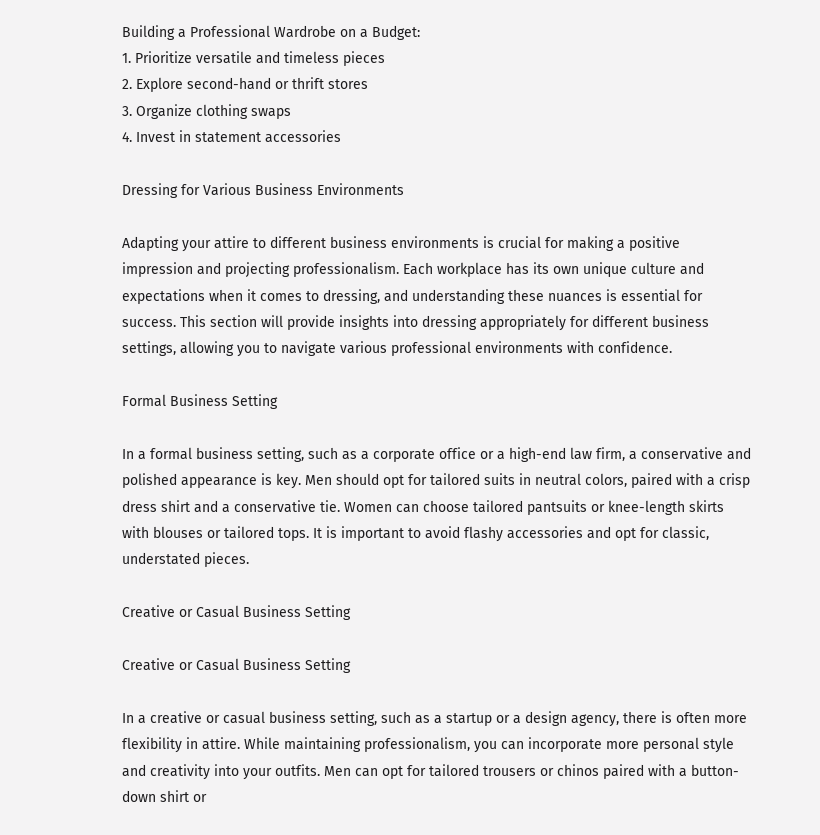Building a Professional Wardrobe on a Budget:
1. Prioritize versatile and timeless pieces
2. Explore second-hand or thrift stores
3. Organize clothing swaps
4. Invest in statement accessories

Dressing for Various Business Environments

Adapting your attire to different business environments is crucial for making a positive impression and projecting professionalism. Each workplace has its own unique culture and expectations when it comes to dressing, and understanding these nuances is essential for success. This section will provide insights into dressing appropriately for different business settings, allowing you to navigate various professional environments with confidence.

Formal Business Setting

In a formal business setting, such as a corporate office or a high-end law firm, a conservative and polished appearance is key. Men should opt for tailored suits in neutral colors, paired with a crisp dress shirt and a conservative tie. Women can choose tailored pantsuits or knee-length skirts with blouses or tailored tops. It is important to avoid flashy accessories and opt for classic, understated pieces.

Creative or Casual Business Setting

Creative or Casual Business Setting

In a creative or casual business setting, such as a startup or a design agency, there is often more flexibility in attire. While maintaining professionalism, you can incorporate more personal style and creativity into your outfits. Men can opt for tailored trousers or chinos paired with a button-down shirt or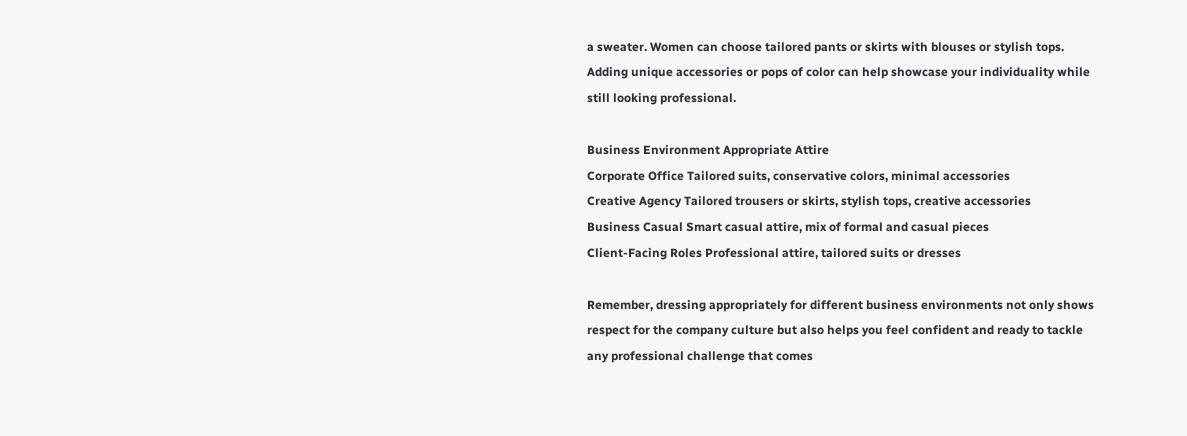a sweater. Women can choose tailored pants or skirts with blouses or stylish tops. Adding unique accessories or pops of color can help showcase your individuality while still looking professional.

Business Environment Appropriate Attire
Corporate Office Tailored suits, conservative colors, minimal accessories
Creative Agency Tailored trousers or skirts, stylish tops, creative accessories
Business Casual Smart casual attire, mix of formal and casual pieces
Client-Facing Roles Professional attire, tailored suits or dresses

Remember, dressing appropriately for different business environments not only shows respect for the company culture but also helps you feel confident and ready to tackle any professional challenge that comes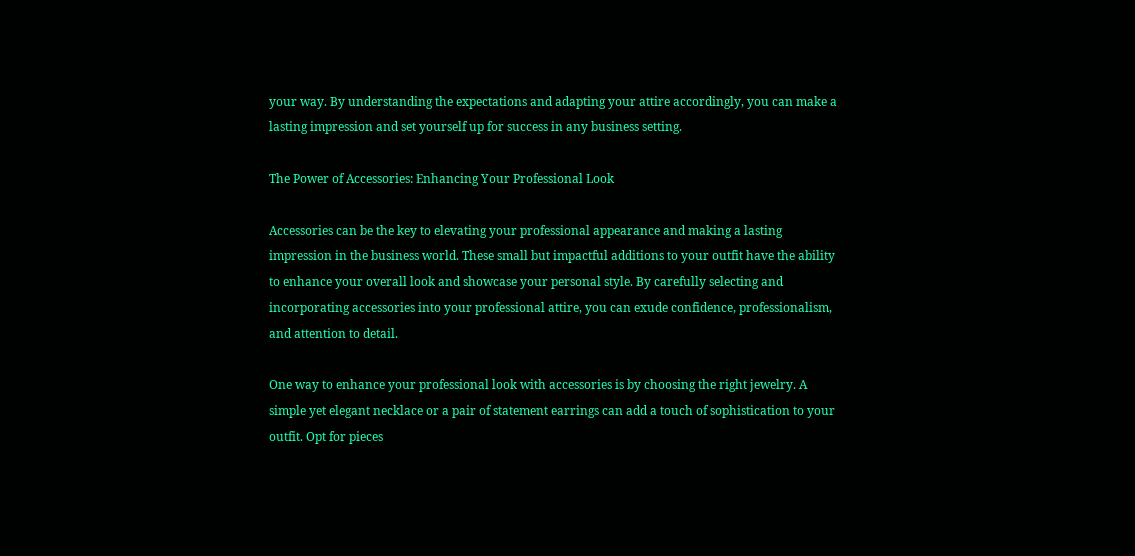your way. By understanding the expectations and adapting your attire accordingly, you can make a lasting impression and set yourself up for success in any business setting.

The Power of Accessories: Enhancing Your Professional Look

Accessories can be the key to elevating your professional appearance and making a lasting impression in the business world. These small but impactful additions to your outfit have the ability to enhance your overall look and showcase your personal style. By carefully selecting and incorporating accessories into your professional attire, you can exude confidence, professionalism, and attention to detail.

One way to enhance your professional look with accessories is by choosing the right jewelry. A simple yet elegant necklace or a pair of statement earrings can add a touch of sophistication to your outfit. Opt for pieces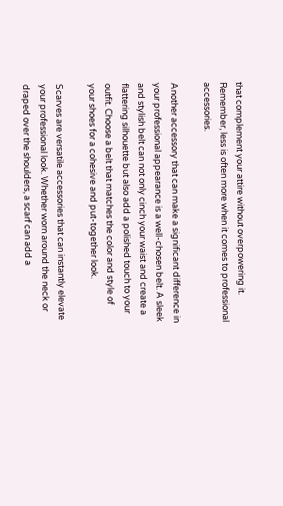that complement your attire without overpowering it. Remember, less is often more when it comes to professional accessories.

Another accessory that can make a significant difference in your professional appearance is a well-chosen belt. A sleek and stylish belt can not only cinch your waist and create a flattering silhouette but also add a polished touch to your outfit. Choose a belt that matches the color and style of your shoes for a cohesive and put-together look.

Scarves are versatile accessories that can instantly elevate your professional look. Whether worn around the neck or draped over the shoulders, a scarf can add a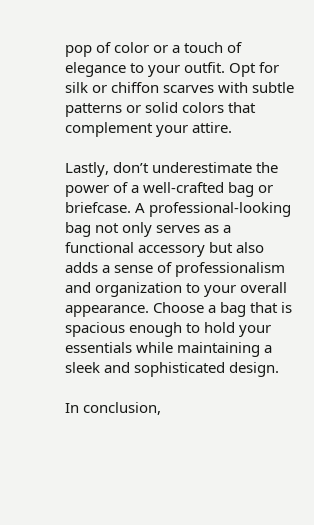pop of color or a touch of elegance to your outfit. Opt for silk or chiffon scarves with subtle patterns or solid colors that complement your attire.

Lastly, don’t underestimate the power of a well-crafted bag or briefcase. A professional-looking bag not only serves as a functional accessory but also adds a sense of professionalism and organization to your overall appearance. Choose a bag that is spacious enough to hold your essentials while maintaining a sleek and sophisticated design.

In conclusion,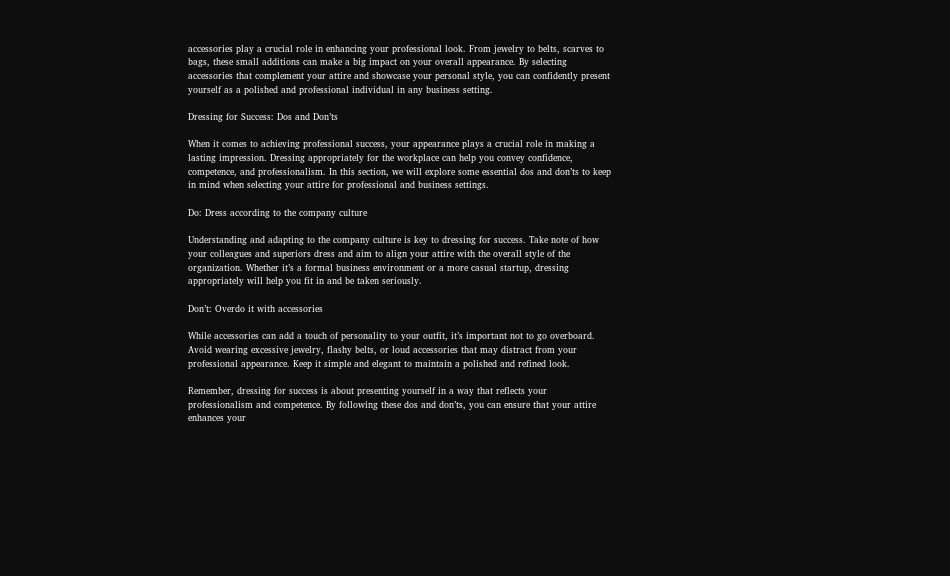accessories play a crucial role in enhancing your professional look. From jewelry to belts, scarves to bags, these small additions can make a big impact on your overall appearance. By selecting accessories that complement your attire and showcase your personal style, you can confidently present yourself as a polished and professional individual in any business setting.

Dressing for Success: Dos and Don’ts

When it comes to achieving professional success, your appearance plays a crucial role in making a lasting impression. Dressing appropriately for the workplace can help you convey confidence, competence, and professionalism. In this section, we will explore some essential dos and don’ts to keep in mind when selecting your attire for professional and business settings.

Do: Dress according to the company culture

Understanding and adapting to the company culture is key to dressing for success. Take note of how your colleagues and superiors dress and aim to align your attire with the overall style of the organization. Whether it’s a formal business environment or a more casual startup, dressing appropriately will help you fit in and be taken seriously.

Don’t: Overdo it with accessories

While accessories can add a touch of personality to your outfit, it’s important not to go overboard. Avoid wearing excessive jewelry, flashy belts, or loud accessories that may distract from your professional appearance. Keep it simple and elegant to maintain a polished and refined look.

Remember, dressing for success is about presenting yourself in a way that reflects your professionalism and competence. By following these dos and don’ts, you can ensure that your attire enhances your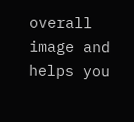overall image and helps you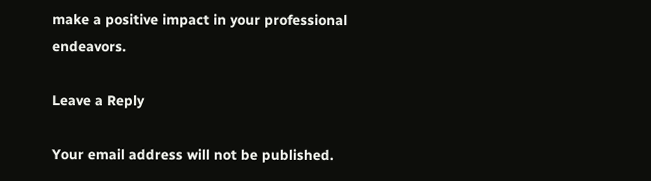make a positive impact in your professional endeavors.

Leave a Reply

Your email address will not be published.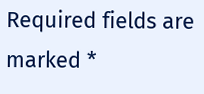Required fields are marked *